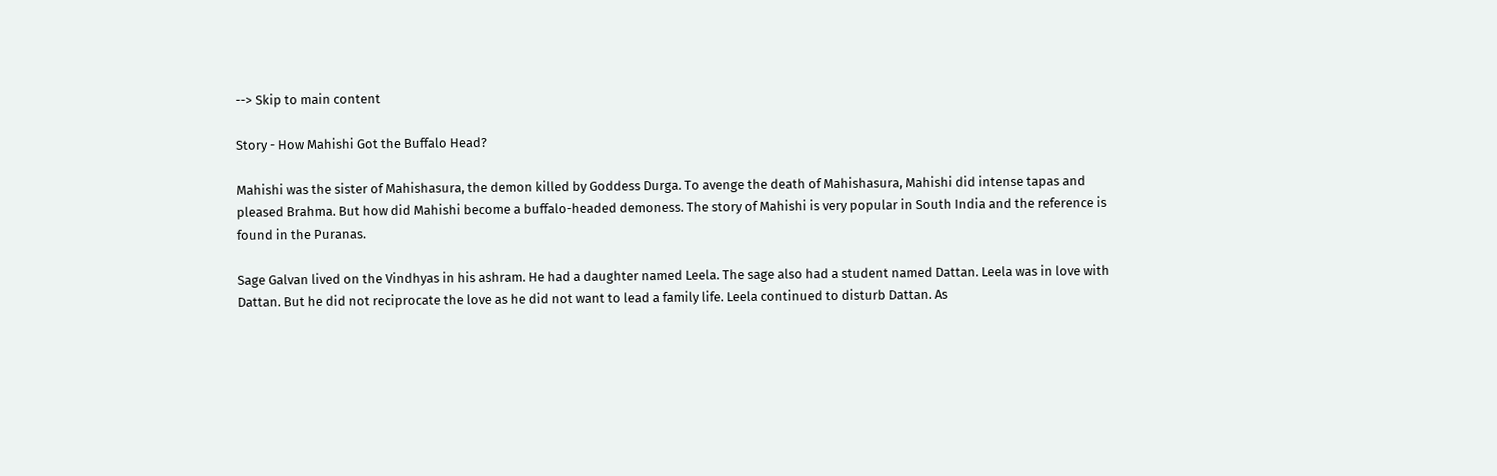--> Skip to main content

Story - How Mahishi Got the Buffalo Head?

Mahishi was the sister of Mahishasura, the demon killed by Goddess Durga. To avenge the death of Mahishasura, Mahishi did intense tapas and pleased Brahma. But how did Mahishi become a buffalo-headed demoness. The story of Mahishi is very popular in South India and the reference is found in the Puranas.

Sage Galvan lived on the Vindhyas in his ashram. He had a daughter named Leela. The sage also had a student named Dattan. Leela was in love with Dattan. But he did not reciprocate the love as he did not want to lead a family life. Leela continued to disturb Dattan. As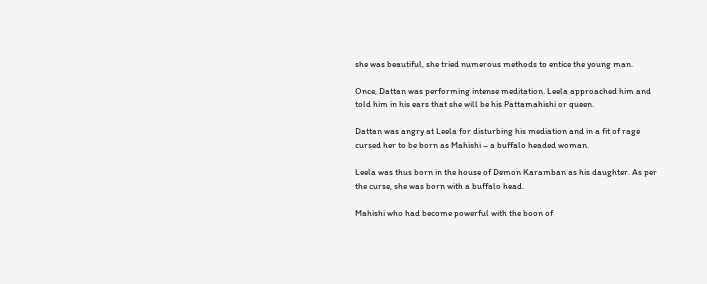she was beautiful, she tried numerous methods to entice the young man.

Once, Dattan was performing intense meditation. Leela approached him and told him in his ears that she will be his Pattamahishi or queen.

Dattan was angry at Leela for disturbing his mediation and in a fit of rage cursed her to be born as Mahishi – a buffalo headed woman.

Leela was thus born in the house of Demon Karamban as his daughter. As per the curse, she was born with a buffalo head.

Mahishi who had become powerful with the boon of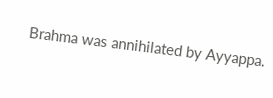Brahma was annihilated by Ayyappa.